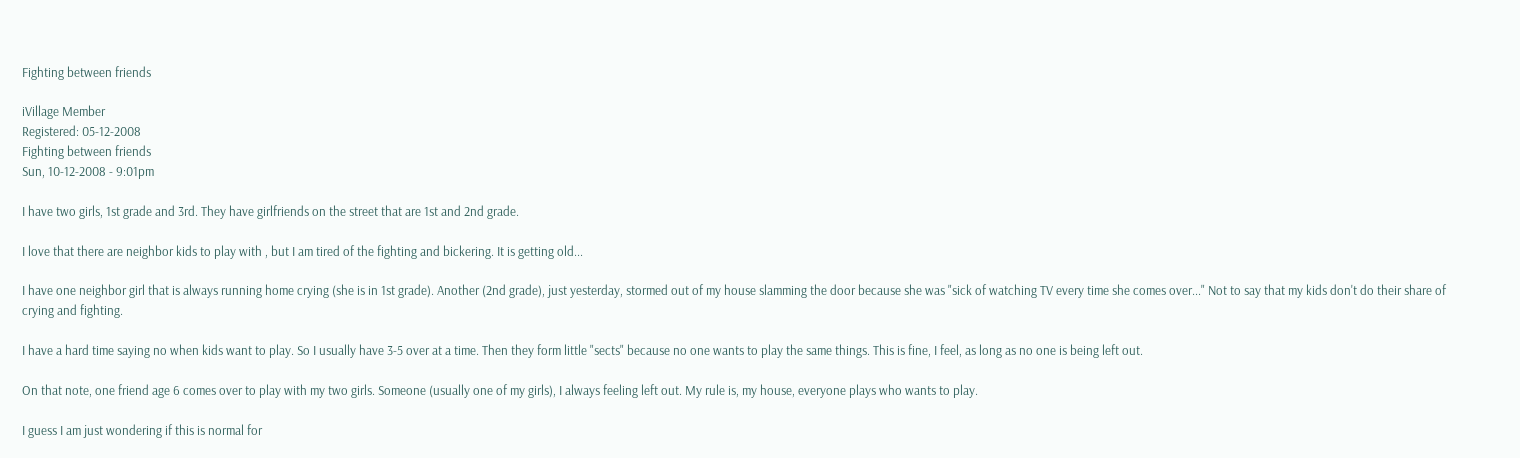Fighting between friends

iVillage Member
Registered: 05-12-2008
Fighting between friends
Sun, 10-12-2008 - 9:01pm

I have two girls, 1st grade and 3rd. They have girlfriends on the street that are 1st and 2nd grade.

I love that there are neighbor kids to play with , but I am tired of the fighting and bickering. It is getting old...

I have one neighbor girl that is always running home crying (she is in 1st grade). Another (2nd grade), just yesterday, stormed out of my house slamming the door because she was "sick of watching TV every time she comes over..." Not to say that my kids don't do their share of crying and fighting.

I have a hard time saying no when kids want to play. So I usually have 3-5 over at a time. Then they form little "sects" because no one wants to play the same things. This is fine, I feel, as long as no one is being left out.

On that note, one friend age 6 comes over to play with my two girls. Someone (usually one of my girls), I always feeling left out. My rule is, my house, everyone plays who wants to play.

I guess I am just wondering if this is normal for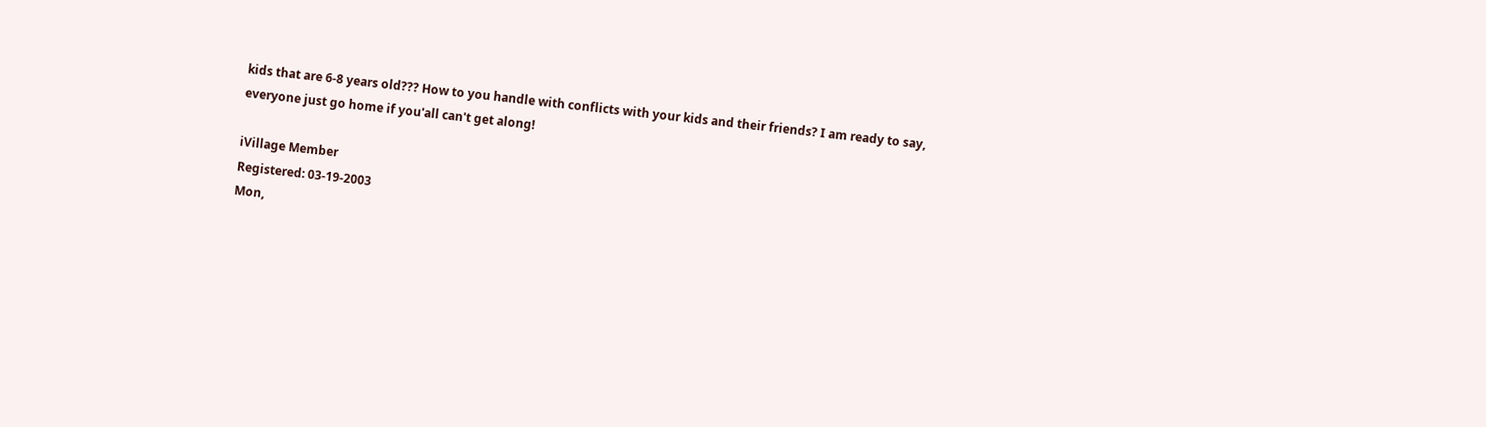kids that are 6-8 years old??? How to you handle with conflicts with your kids and their friends? I am ready to say, everyone just go home if you'all can't get along!

iVillage Member
Registered: 03-19-2003
Mon,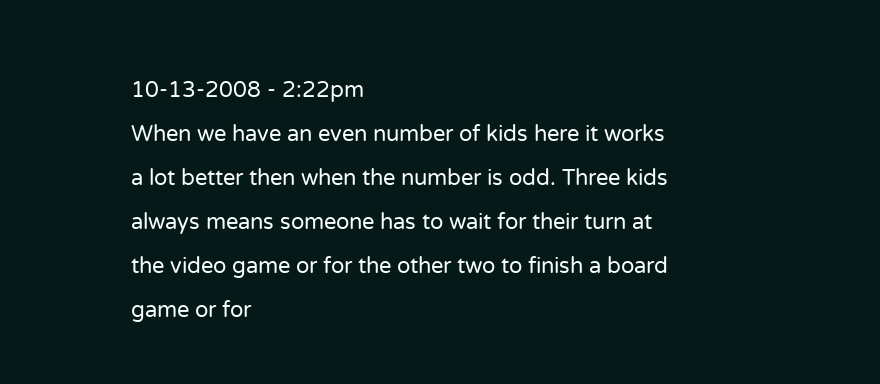10-13-2008 - 2:22pm
When we have an even number of kids here it works a lot better then when the number is odd. Three kids always means someone has to wait for their turn at the video game or for the other two to finish a board game or for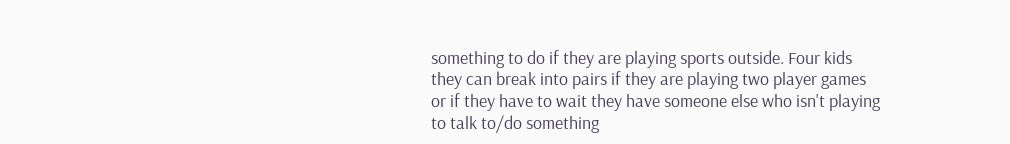something to do if they are playing sports outside. Four kids they can break into pairs if they are playing two player games or if they have to wait they have someone else who isn't playing to talk to/do something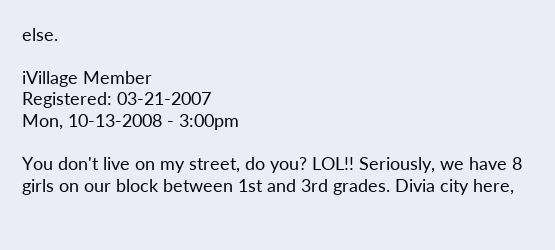else.

iVillage Member
Registered: 03-21-2007
Mon, 10-13-2008 - 3:00pm

You don't live on my street, do you? LOL!! Seriously, we have 8 girls on our block between 1st and 3rd grades. Divia city here,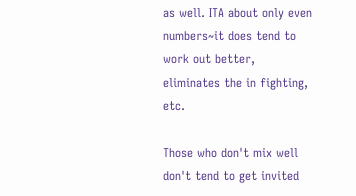as well. ITA about only even numbers~it does tend to work out better, eliminates the in fighting, etc.

Those who don't mix well don't tend to get invited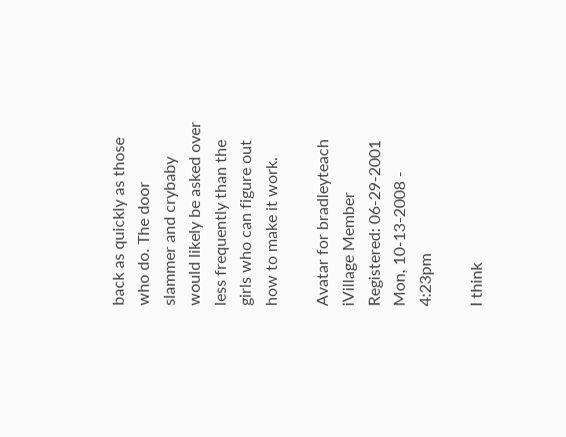back as quickly as those who do. The door slammer and crybaby would likely be asked over less frequently than the girls who can figure out how to make it work.

Avatar for bradleyteach
iVillage Member
Registered: 06-29-2001
Mon, 10-13-2008 - 4:23pm

I think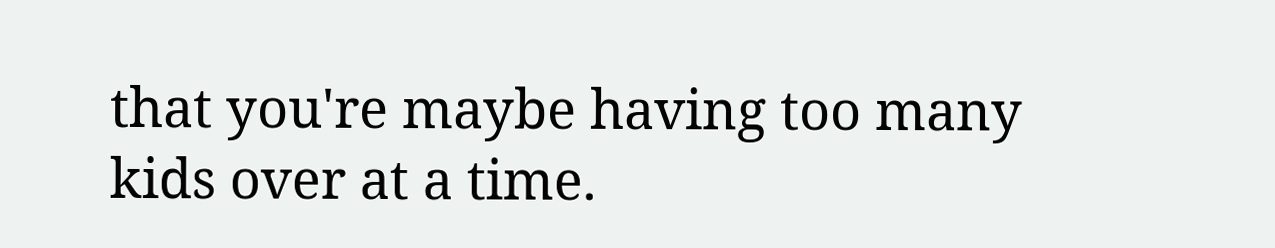that you're maybe having too many kids over at a time.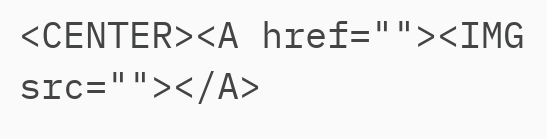<CENTER><A href=""><IMG src=""></A>